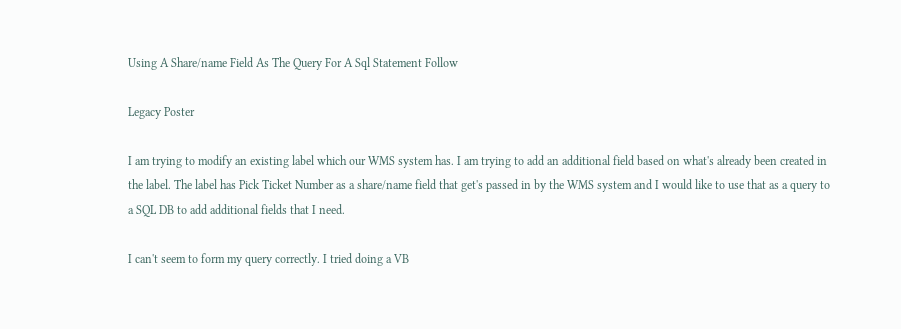Using A Share/name Field As The Query For A Sql Statement Follow

Legacy Poster

I am trying to modify an existing label which our WMS system has. I am trying to add an additional field based on what's already been created in the label. The label has Pick Ticket Number as a share/name field that get's passed in by the WMS system and I would like to use that as a query to a SQL DB to add additional fields that I need.

I can't seem to form my query correctly. I tried doing a VB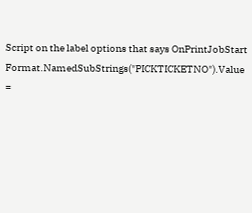Script on the label options that says OnPrintJobStart Format.NamedSubStrings("PICKTICKETNO").Value =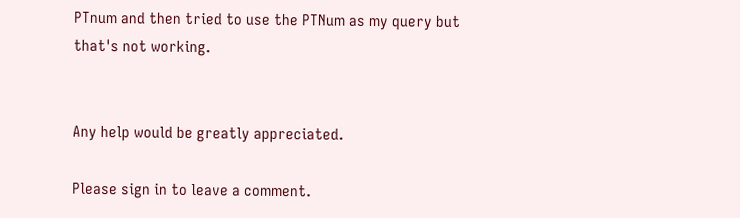PTnum and then tried to use the PTNum as my query but that's not working.


Any help would be greatly appreciated.

Please sign in to leave a comment.